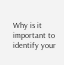Why is it important to identify your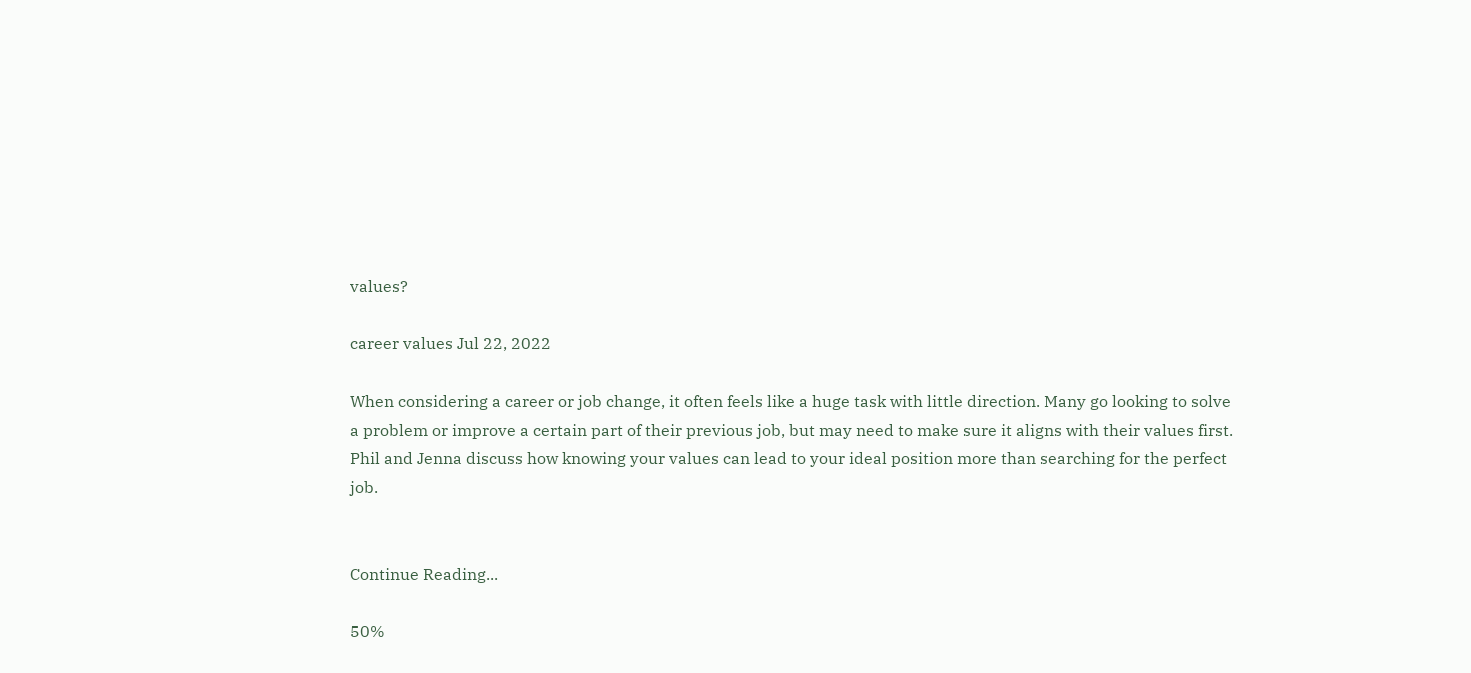values?

career values Jul 22, 2022

When considering a career or job change, it often feels like a huge task with little direction. Many go looking to solve a problem or improve a certain part of their previous job, but may need to make sure it aligns with their values first. Phil and Jenna discuss how knowing your values can lead to your ideal position more than searching for the perfect job.


Continue Reading...

50%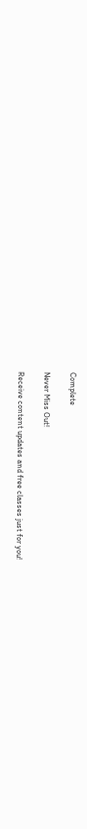Complete

Never Miss Out!

Receive content updates and free classes just for you!